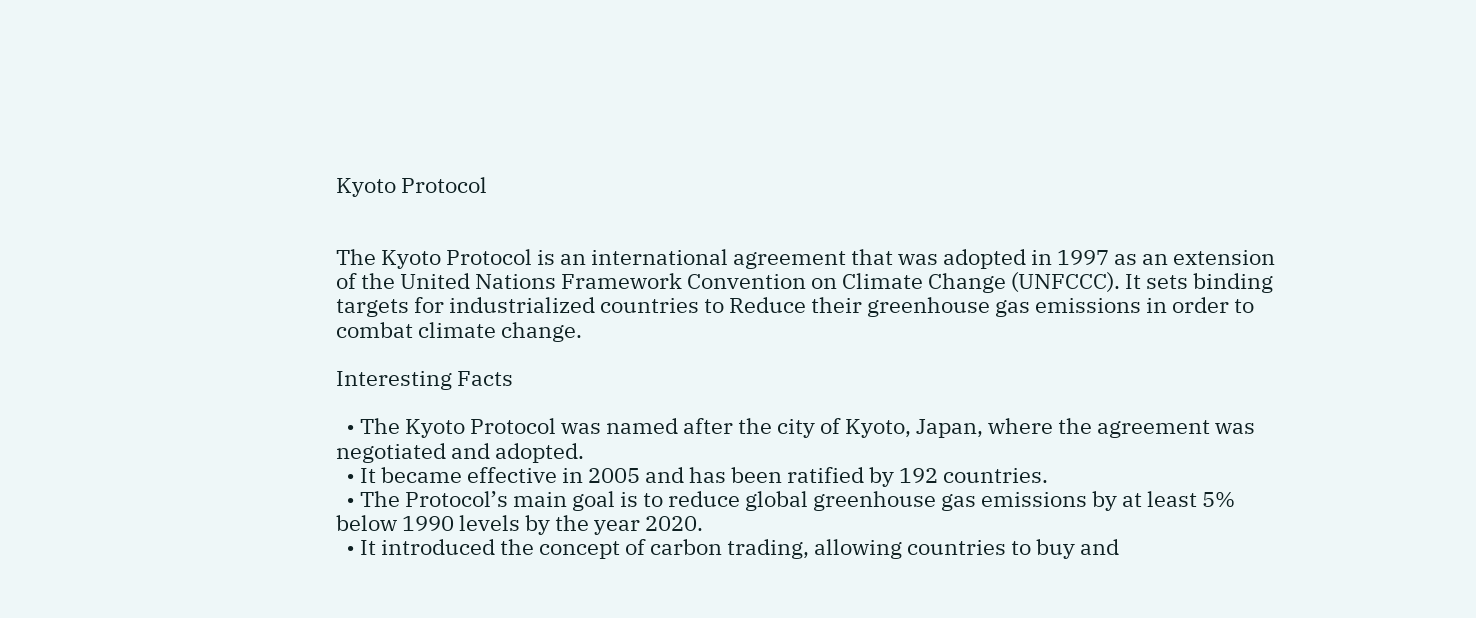Kyoto Protocol


The Kyoto Protocol is an international agreement that was adopted in 1997 as an extension of the United Nations Framework Convention on Climate Change (UNFCCC). It sets binding targets for industrialized countries to Reduce their greenhouse gas emissions in order to combat climate change.

Interesting Facts

  • The Kyoto Protocol was named after the city of Kyoto, Japan, where the agreement was negotiated and adopted.
  • It became effective in 2005 and has been ratified by 192 countries.
  • The Protocol’s main goal is to reduce global greenhouse gas emissions by at least 5% below 1990 levels by the year 2020.
  • It introduced the concept of carbon trading, allowing countries to buy and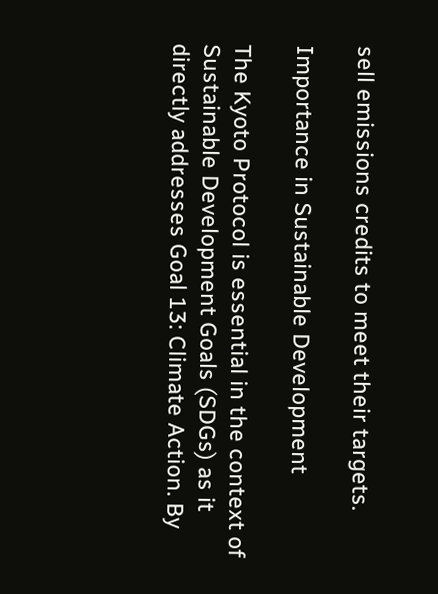sell emissions credits to meet their targets.

Importance in Sustainable Development

The Kyoto Protocol is essential in the context of Sustainable Development Goals (SDGs) as it directly addresses Goal 13: Climate Action. By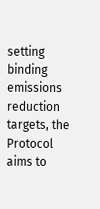setting binding emissions reduction targets, the Protocol aims to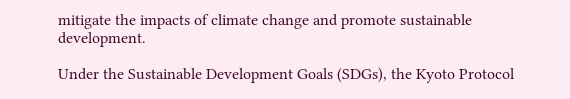mitigate the impacts of climate change and promote sustainable development.

Under the Sustainable Development Goals (SDGs), the Kyoto Protocol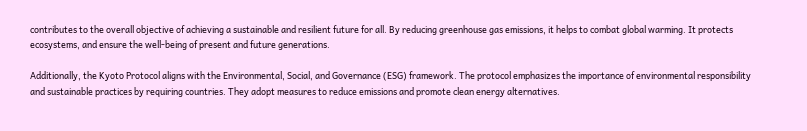contributes to the overall objective of achieving a sustainable and resilient future for all. By reducing greenhouse gas emissions, it helps to combat global warming. It protects ecosystems, and ensure the well-being of present and future generations.

Additionally, the Kyoto Protocol aligns with the Environmental, Social, and Governance (ESG) framework. The protocol emphasizes the importance of environmental responsibility and sustainable practices by requiring countries. They adopt measures to reduce emissions and promote clean energy alternatives.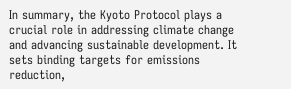In summary, the Kyoto Protocol plays a crucial role in addressing climate change and advancing sustainable development. It sets binding targets for emissions reduction,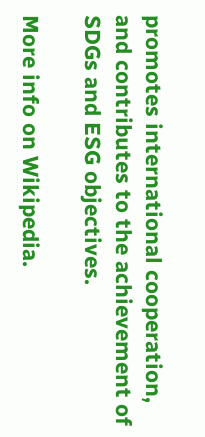promotes international cooperation, and contributes to the achievement of SDGs and ESG objectives.

More info on Wikipedia.